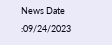News Date :09/24/2023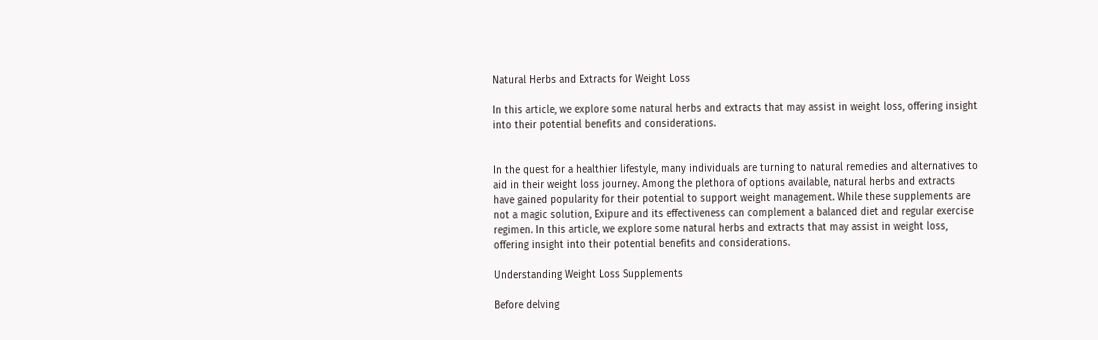Natural Herbs and Extracts for Weight Loss

In this article, we explore some natural herbs and extracts that may assist in weight loss, offering insight into their potential benefits and considerations.


In the quest for a healthier lifestyle, many individuals are turning to natural remedies and alternatives to aid in their weight loss journey. Among the plethora of options available, natural herbs and extracts have gained popularity for their potential to support weight management. While these supplements are not a magic solution, Exipure and its effectiveness can complement a balanced diet and regular exercise regimen. In this article, we explore some natural herbs and extracts that may assist in weight loss, offering insight into their potential benefits and considerations.

Understanding Weight Loss Supplements

Before delving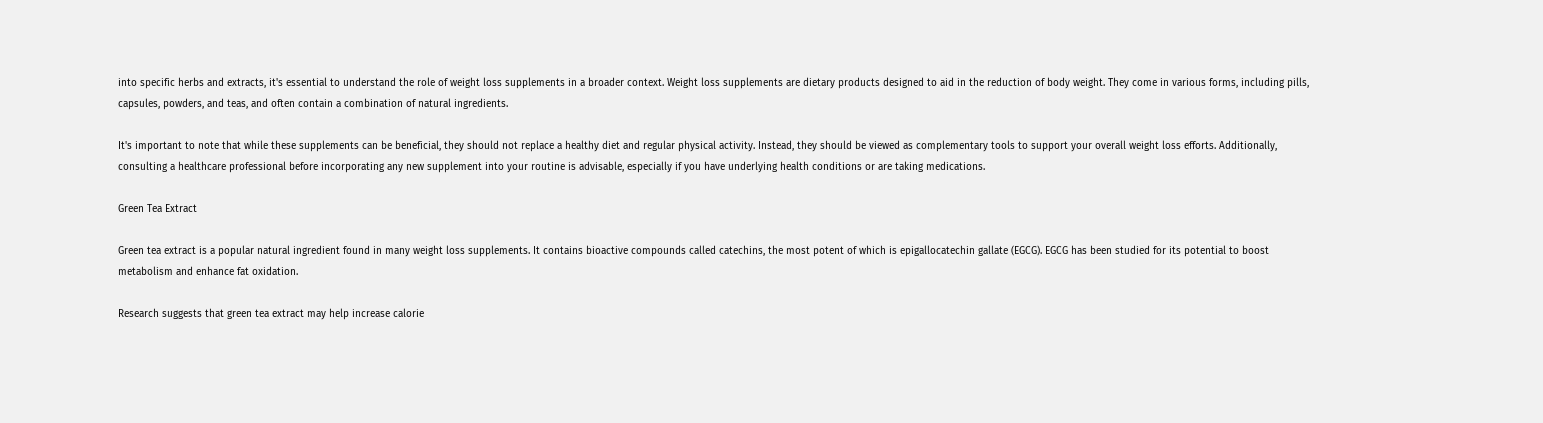into specific herbs and extracts, it's essential to understand the role of weight loss supplements in a broader context. Weight loss supplements are dietary products designed to aid in the reduction of body weight. They come in various forms, including pills, capsules, powders, and teas, and often contain a combination of natural ingredients.

It's important to note that while these supplements can be beneficial, they should not replace a healthy diet and regular physical activity. Instead, they should be viewed as complementary tools to support your overall weight loss efforts. Additionally, consulting a healthcare professional before incorporating any new supplement into your routine is advisable, especially if you have underlying health conditions or are taking medications.

Green Tea Extract

Green tea extract is a popular natural ingredient found in many weight loss supplements. It contains bioactive compounds called catechins, the most potent of which is epigallocatechin gallate (EGCG). EGCG has been studied for its potential to boost metabolism and enhance fat oxidation.

Research suggests that green tea extract may help increase calorie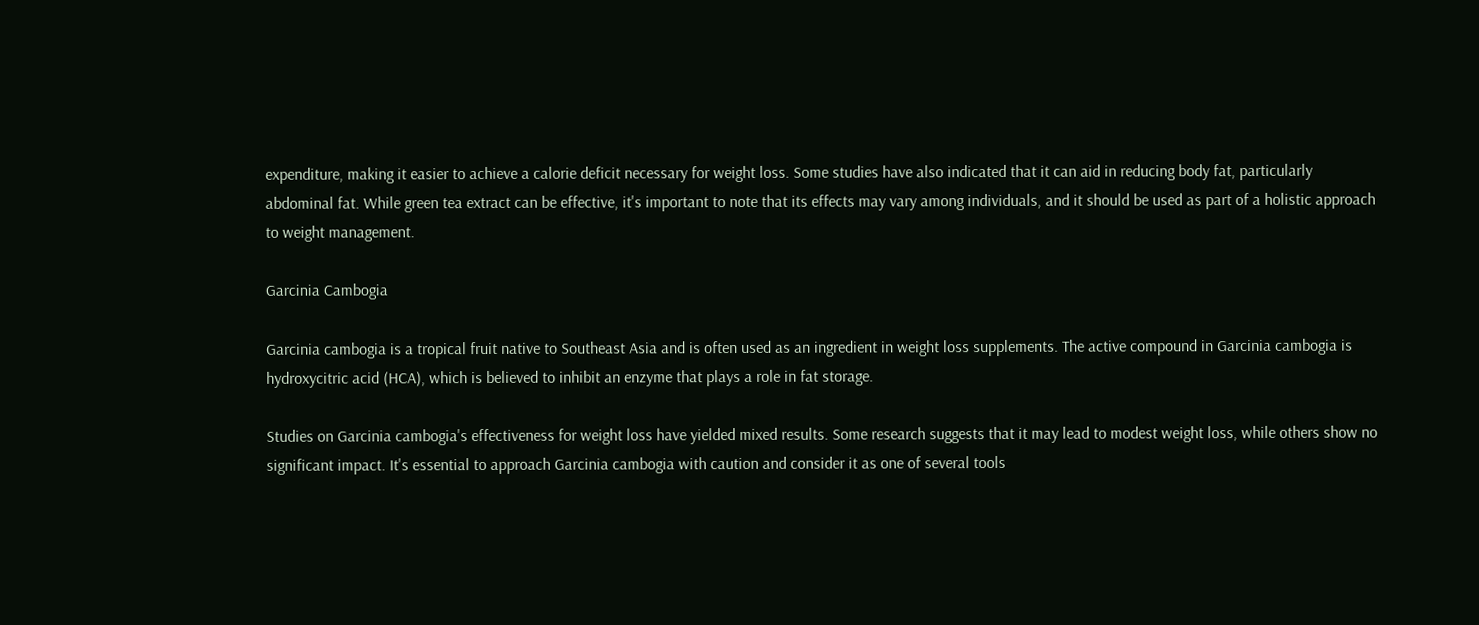expenditure, making it easier to achieve a calorie deficit necessary for weight loss. Some studies have also indicated that it can aid in reducing body fat, particularly abdominal fat. While green tea extract can be effective, it's important to note that its effects may vary among individuals, and it should be used as part of a holistic approach to weight management.

Garcinia Cambogia

Garcinia cambogia is a tropical fruit native to Southeast Asia and is often used as an ingredient in weight loss supplements. The active compound in Garcinia cambogia is hydroxycitric acid (HCA), which is believed to inhibit an enzyme that plays a role in fat storage.

Studies on Garcinia cambogia's effectiveness for weight loss have yielded mixed results. Some research suggests that it may lead to modest weight loss, while others show no significant impact. It's essential to approach Garcinia cambogia with caution and consider it as one of several tools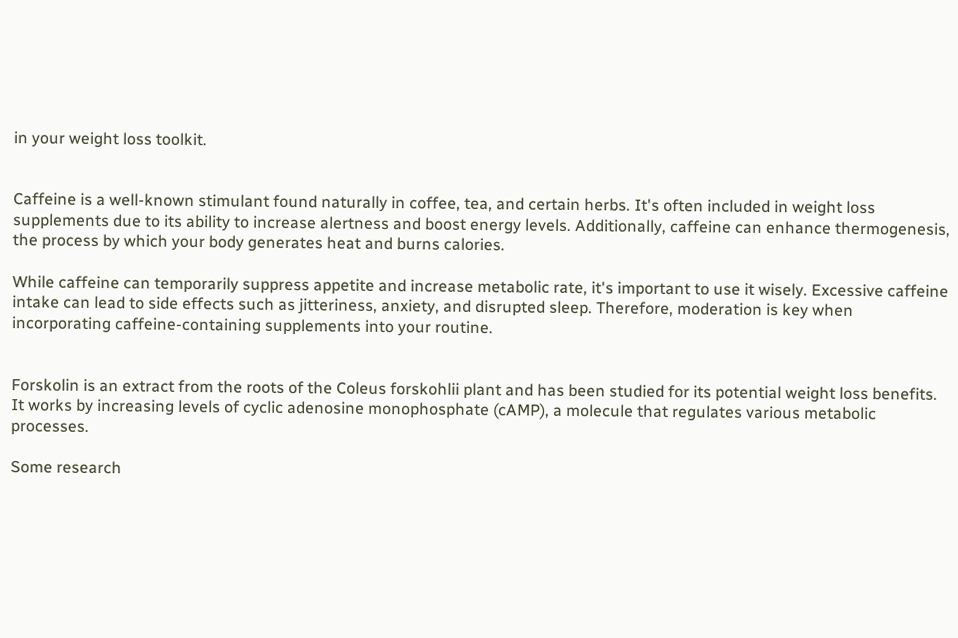in your weight loss toolkit.


Caffeine is a well-known stimulant found naturally in coffee, tea, and certain herbs. It's often included in weight loss supplements due to its ability to increase alertness and boost energy levels. Additionally, caffeine can enhance thermogenesis, the process by which your body generates heat and burns calories.

While caffeine can temporarily suppress appetite and increase metabolic rate, it's important to use it wisely. Excessive caffeine intake can lead to side effects such as jitteriness, anxiety, and disrupted sleep. Therefore, moderation is key when incorporating caffeine-containing supplements into your routine.


Forskolin is an extract from the roots of the Coleus forskohlii plant and has been studied for its potential weight loss benefits. It works by increasing levels of cyclic adenosine monophosphate (cAMP), a molecule that regulates various metabolic processes.

Some research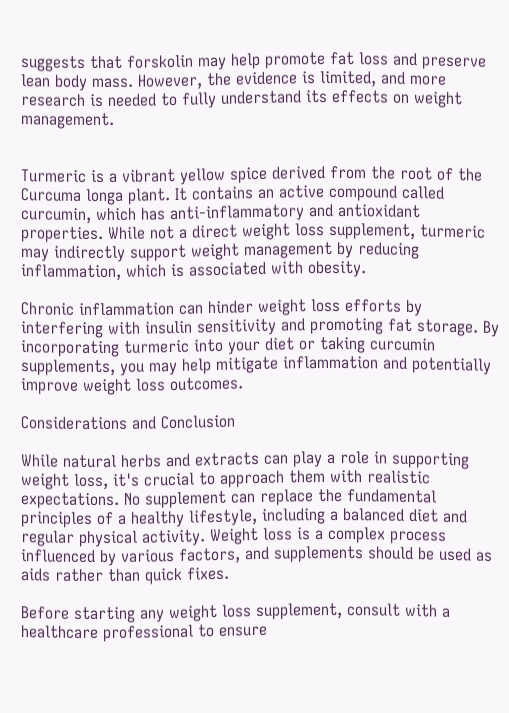suggests that forskolin may help promote fat loss and preserve lean body mass. However, the evidence is limited, and more research is needed to fully understand its effects on weight management.


Turmeric is a vibrant yellow spice derived from the root of the Curcuma longa plant. It contains an active compound called curcumin, which has anti-inflammatory and antioxidant properties. While not a direct weight loss supplement, turmeric may indirectly support weight management by reducing inflammation, which is associated with obesity.

Chronic inflammation can hinder weight loss efforts by interfering with insulin sensitivity and promoting fat storage. By incorporating turmeric into your diet or taking curcumin supplements, you may help mitigate inflammation and potentially improve weight loss outcomes.

Considerations and Conclusion

While natural herbs and extracts can play a role in supporting weight loss, it's crucial to approach them with realistic expectations. No supplement can replace the fundamental principles of a healthy lifestyle, including a balanced diet and regular physical activity. Weight loss is a complex process influenced by various factors, and supplements should be used as aids rather than quick fixes.

Before starting any weight loss supplement, consult with a healthcare professional to ensure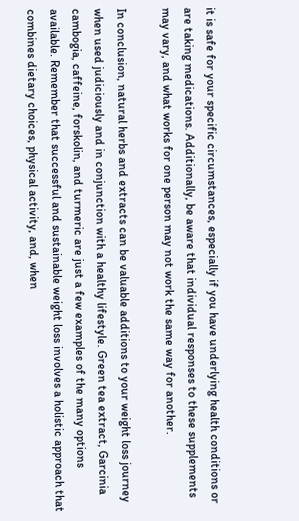it is safe for your specific circumstances, especially if you have underlying health conditions or are taking medications. Additionally, be aware that individual responses to these supplements may vary, and what works for one person may not work the same way for another.

In conclusion, natural herbs and extracts can be valuable additions to your weight loss journey when used judiciously and in conjunction with a healthy lifestyle. Green tea extract, Garcinia cambogia, caffeine, forskolin, and turmeric are just a few examples of the many options available. Remember that successful and sustainable weight loss involves a holistic approach that combines dietary choices, physical activity, and, when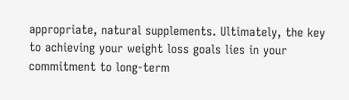appropriate, natural supplements. Ultimately, the key to achieving your weight loss goals lies in your commitment to long-term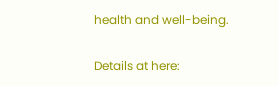health and well-being.

Details at here: